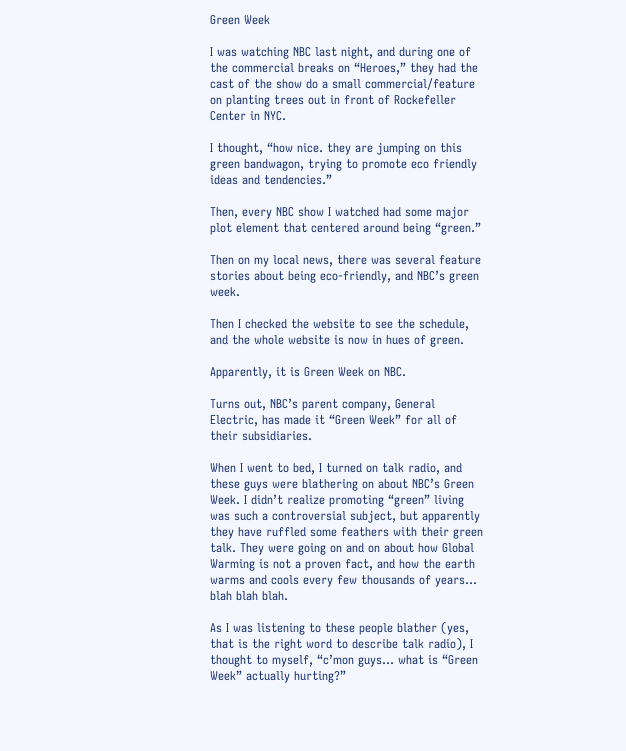Green Week

I was watching NBC last night, and during one of the commercial breaks on “Heroes,” they had the cast of the show do a small commercial/feature on planting trees out in front of Rockefeller Center in NYC.

I thought, “how nice. they are jumping on this green bandwagon, trying to promote eco friendly ideas and tendencies.”

Then, every NBC show I watched had some major plot element that centered around being “green.”

Then on my local news, there was several feature stories about being eco-friendly, and NBC’s green week.

Then I checked the website to see the schedule, and the whole website is now in hues of green.

Apparently, it is Green Week on NBC.

Turns out, NBC’s parent company, General Electric, has made it “Green Week” for all of their subsidiaries.

When I went to bed, I turned on talk radio, and these guys were blathering on about NBC’s Green Week. I didn’t realize promoting “green” living was such a controversial subject, but apparently they have ruffled some feathers with their green talk. They were going on and on about how Global Warming is not a proven fact, and how the earth warms and cools every few thousands of years… blah blah blah.

As I was listening to these people blather (yes, that is the right word to describe talk radio), I thought to myself, “c’mon guys… what is “Green Week” actually hurting?”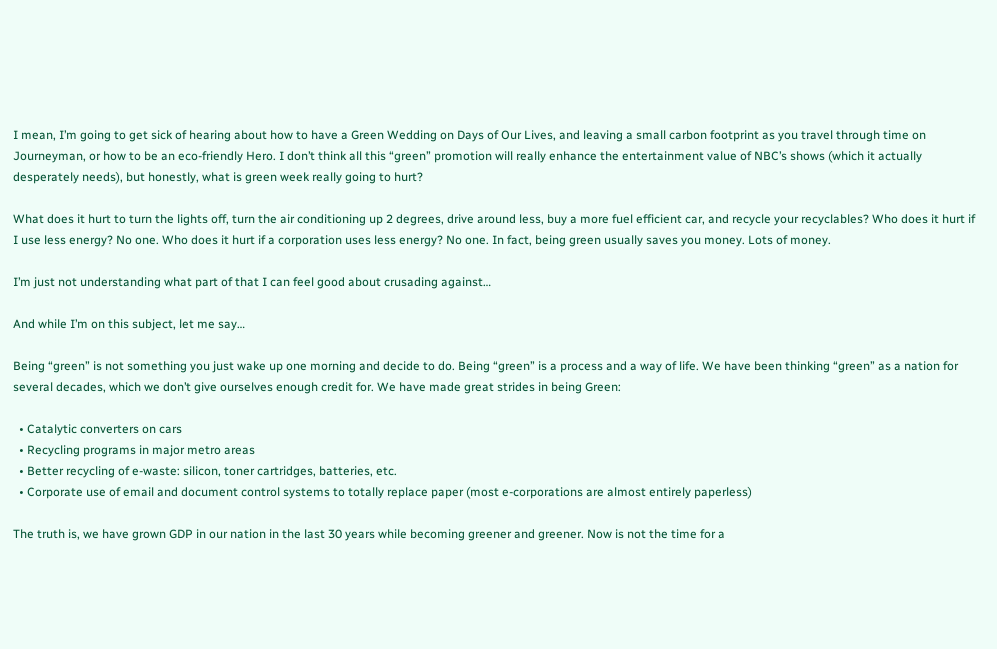I mean, I’m going to get sick of hearing about how to have a Green Wedding on Days of Our Lives, and leaving a small carbon footprint as you travel through time on Journeyman, or how to be an eco-friendly Hero. I don’t think all this “green” promotion will really enhance the entertainment value of NBC’s shows (which it actually desperately needs), but honestly, what is green week really going to hurt?

What does it hurt to turn the lights off, turn the air conditioning up 2 degrees, drive around less, buy a more fuel efficient car, and recycle your recyclables? Who does it hurt if I use less energy? No one. Who does it hurt if a corporation uses less energy? No one. In fact, being green usually saves you money. Lots of money.

I’m just not understanding what part of that I can feel good about crusading against…

And while I’m on this subject, let me say…

Being “green” is not something you just wake up one morning and decide to do. Being “green” is a process and a way of life. We have been thinking “green” as a nation for several decades, which we don’t give ourselves enough credit for. We have made great strides in being Green:

  • Catalytic converters on cars
  • Recycling programs in major metro areas
  • Better recycling of e-waste: silicon, toner cartridges, batteries, etc.
  • Corporate use of email and document control systems to totally replace paper (most e-corporations are almost entirely paperless)

The truth is, we have grown GDP in our nation in the last 30 years while becoming greener and greener. Now is not the time for a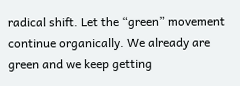radical shift. Let the “green” movement continue organically. We already are green and we keep getting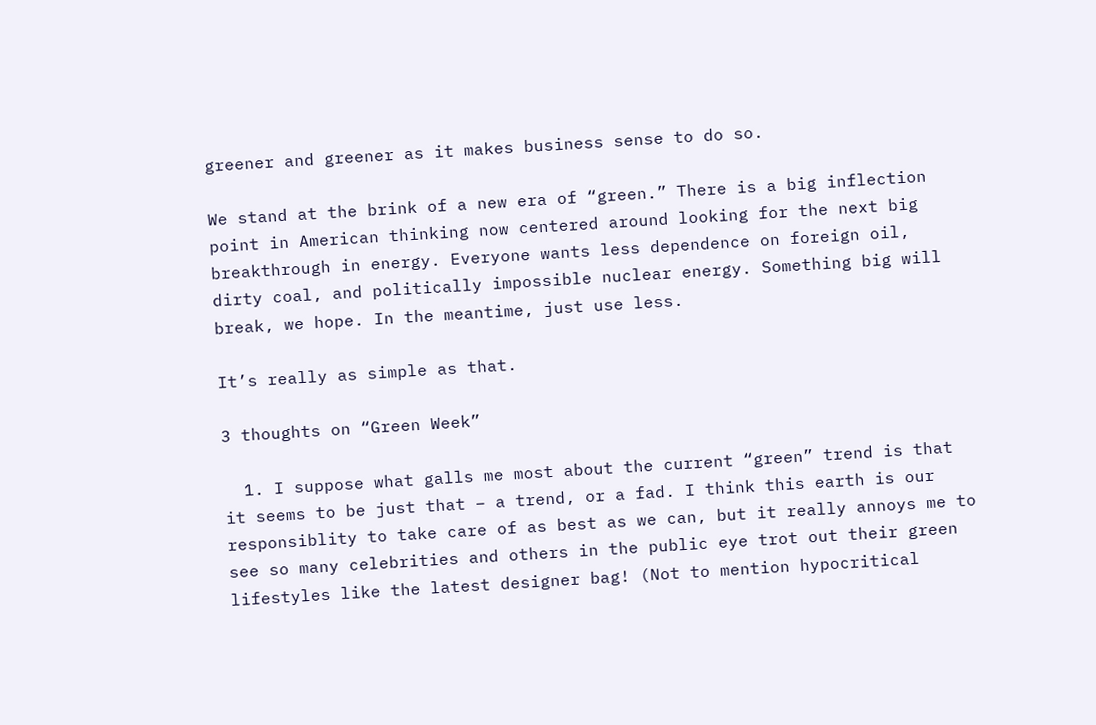greener and greener as it makes business sense to do so.

We stand at the brink of a new era of “green.” There is a big inflection point in American thinking now centered around looking for the next big breakthrough in energy. Everyone wants less dependence on foreign oil, dirty coal, and politically impossible nuclear energy. Something big will break, we hope. In the meantime, just use less.

It’s really as simple as that.

3 thoughts on “Green Week”

  1. I suppose what galls me most about the current “green” trend is that it seems to be just that – a trend, or a fad. I think this earth is our responsiblity to take care of as best as we can, but it really annoys me to see so many celebrities and others in the public eye trot out their green lifestyles like the latest designer bag! (Not to mention hypocritical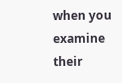when you examine their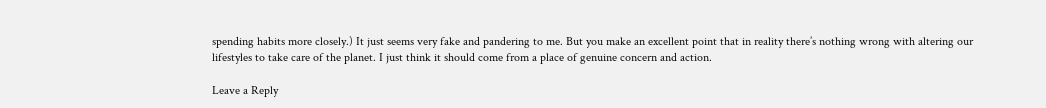spending habits more closely.) It just seems very fake and pandering to me. But you make an excellent point that in reality there’s nothing wrong with altering our lifestyles to take care of the planet. I just think it should come from a place of genuine concern and action.

Leave a Reply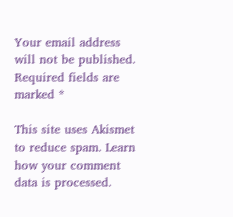Your email address will not be published. Required fields are marked *

This site uses Akismet to reduce spam. Learn how your comment data is processed.